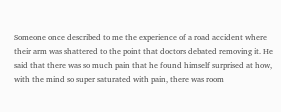Someone once described to me the experience of a road accident where their arm was shattered to the point that doctors debated removing it. He said that there was so much pain that he found himself surprised at how, with the mind so super saturated with pain, there was room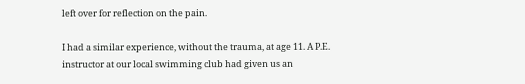left over for reflection on the pain.

I had a similar experience, without the trauma, at age 11. A P.E. instructor at our local swimming club had given us an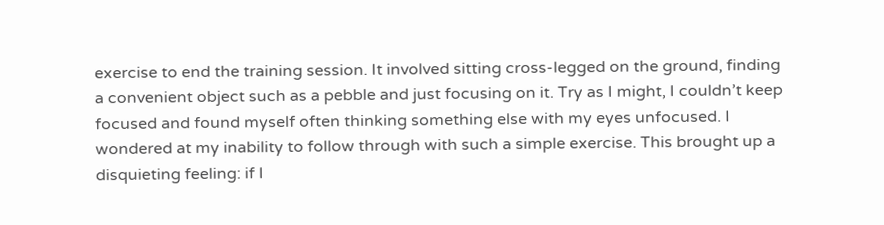exercise to end the training session. It involved sitting cross-legged on the ground, finding a convenient object such as a pebble and just focusing on it. Try as I might, I couldn’t keep focused and found myself often thinking something else with my eyes unfocused. I wondered at my inability to follow through with such a simple exercise. This brought up a disquieting feeling: if I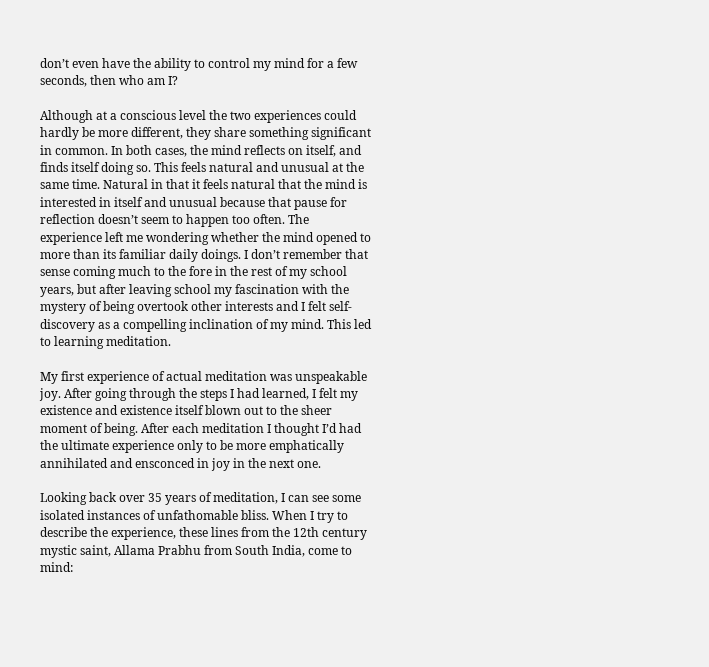don’t even have the ability to control my mind for a few seconds, then who am I?

Although at a conscious level the two experiences could hardly be more different, they share something significant in common. In both cases, the mind reflects on itself, and finds itself doing so. This feels natural and unusual at the same time. Natural in that it feels natural that the mind is interested in itself and unusual because that pause for reflection doesn’t seem to happen too often. The experience left me wondering whether the mind opened to more than its familiar daily doings. I don’t remember that sense coming much to the fore in the rest of my school years, but after leaving school my fascination with the mystery of being overtook other interests and I felt self- discovery as a compelling inclination of my mind. This led to learning meditation.

My first experience of actual meditation was unspeakable joy. After going through the steps I had learned, I felt my existence and existence itself blown out to the sheer moment of being. After each meditation I thought I’d had the ultimate experience only to be more emphatically annihilated and ensconced in joy in the next one.

Looking back over 35 years of meditation, I can see some isolated instances of unfathomable bliss. When I try to describe the experience, these lines from the 12th century mystic saint, Allama Prabhu from South India, come to mind: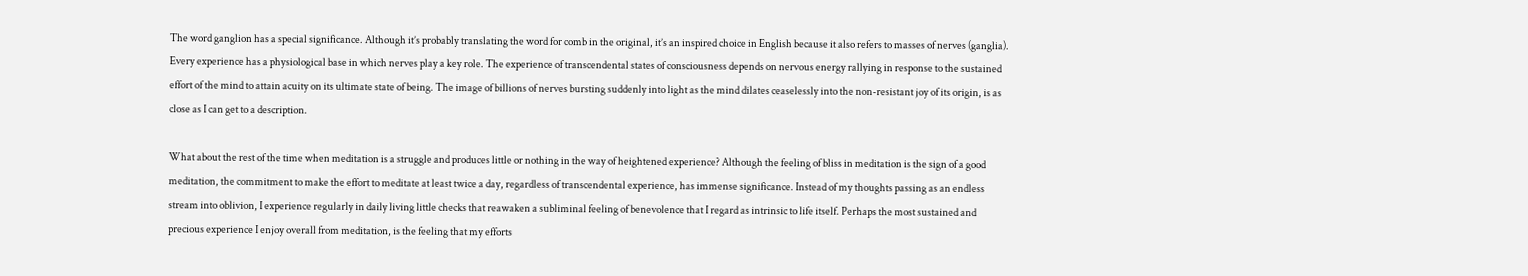The word ganglion has a special significance. Although it’s probably translating the word for comb in the original, it’s an inspired choice in English because it also refers to masses of nerves (ganglia). Every experience has a physiological base in which nerves play a key role. The experience of transcendental states of consciousness depends on nervous energy rallying in response to the sustained effort of the mind to attain acuity on its ultimate state of being. The image of billions of nerves bursting suddenly into light as the mind dilates ceaselessly into the non-resistant joy of its origin, is as close as I can get to a description.

What about the rest of the time when meditation is a struggle and produces little or nothing in the way of heightened experience? Although the feeling of bliss in meditation is the sign of a good meditation, the commitment to make the effort to meditate at least twice a day, regardless of transcendental experience, has immense significance. Instead of my thoughts passing as an endless stream into oblivion, I experience regularly in daily living little checks that reawaken a subliminal feeling of benevolence that I regard as intrinsic to life itself. Perhaps the most sustained and precious experience I enjoy overall from meditation, is the feeling that my efforts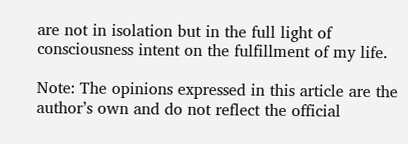are not in isolation but in the full light of consciousness intent on the fulfillment of my life.

Note: The opinions expressed in this article are the author’s own and do not reflect the official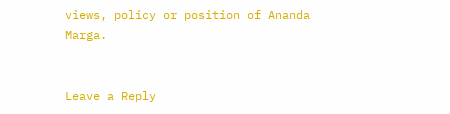views, policy or position of Ananda Marga.


Leave a Reply